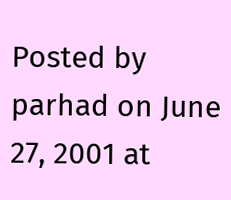Posted by parhad on June 27, 2001 at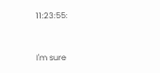11:23:55:


I'm sure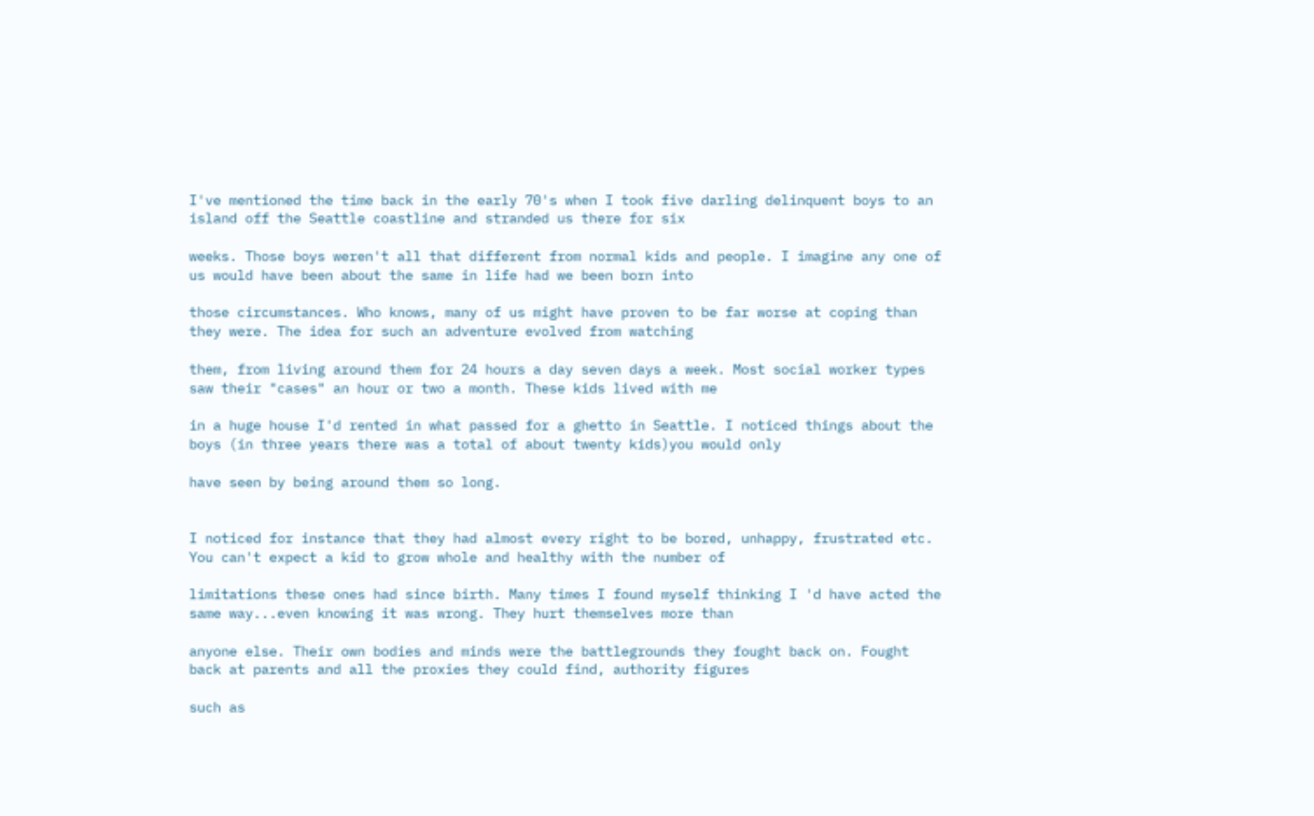I've mentioned the time back in the early 70's when I took five darling delinquent boys to an island off the Seattle coastline and stranded us there for six

weeks. Those boys weren't all that different from normal kids and people. I imagine any one of us would have been about the same in life had we been born into

those circumstances. Who knows, many of us might have proven to be far worse at coping than they were. The idea for such an adventure evolved from watching

them, from living around them for 24 hours a day seven days a week. Most social worker types saw their "cases" an hour or two a month. These kids lived with me

in a huge house I'd rented in what passed for a ghetto in Seattle. I noticed things about the boys (in three years there was a total of about twenty kids)you would only

have seen by being around them so long.


I noticed for instance that they had almost every right to be bored, unhappy, frustrated etc. You can't expect a kid to grow whole and healthy with the number of

limitations these ones had since birth. Many times I found myself thinking I 'd have acted the same way...even knowing it was wrong. They hurt themselves more than

anyone else. Their own bodies and minds were the battlegrounds they fought back on. Fought back at parents and all the proxies they could find, authority figures

such as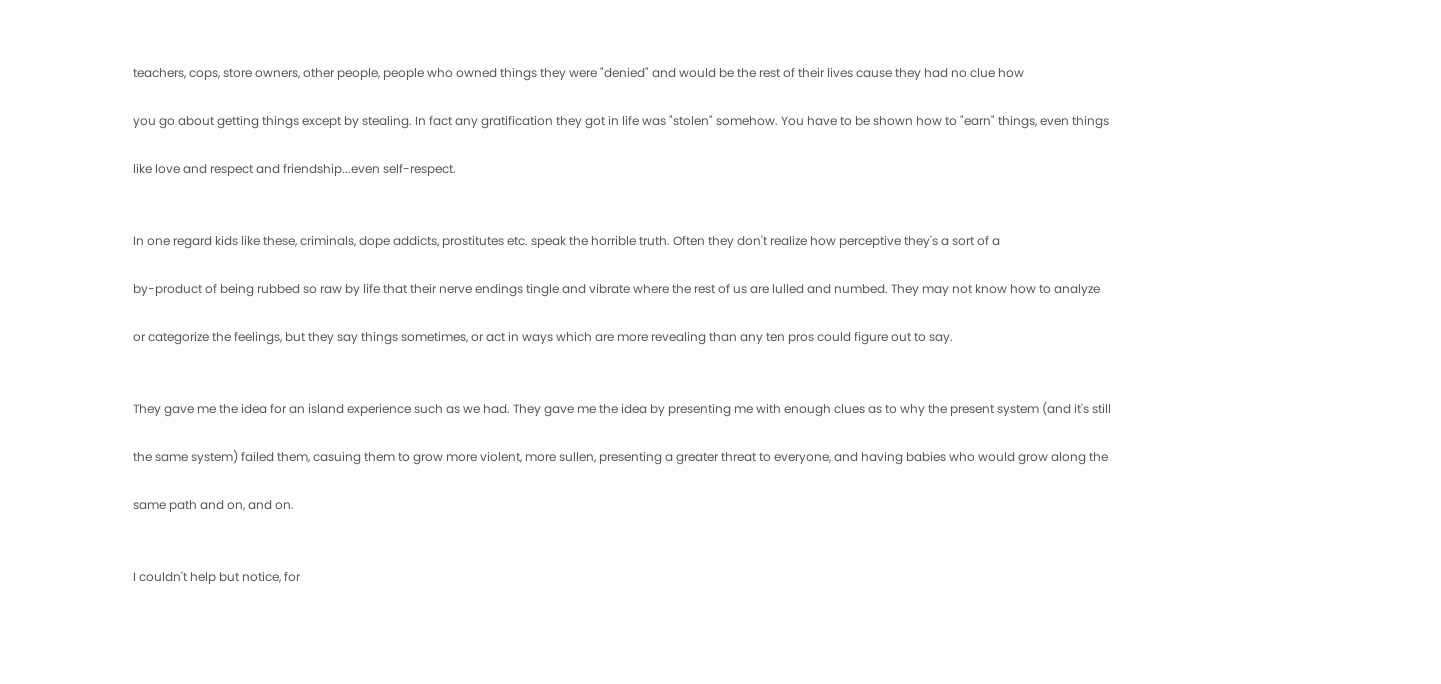teachers, cops, store owners, other people, people who owned things they were "denied" and would be the rest of their lives cause they had no clue how

you go about getting things except by stealing. In fact any gratification they got in life was "stolen" somehow. You have to be shown how to "earn" things, even things

like love and respect and friendship...even self-respect.


In one regard kids like these, criminals, dope addicts, prostitutes etc. speak the horrible truth. Often they don't realize how perceptive they's a sort of a

by-product of being rubbed so raw by life that their nerve endings tingle and vibrate where the rest of us are lulled and numbed. They may not know how to analyze

or categorize the feelings, but they say things sometimes, or act in ways which are more revealing than any ten pros could figure out to say.


They gave me the idea for an island experience such as we had. They gave me the idea by presenting me with enough clues as to why the present system (and it's still

the same system) failed them, casuing them to grow more violent, more sullen, presenting a greater threat to everyone, and having babies who would grow along the

same path and on, and on.


I couldn't help but notice, for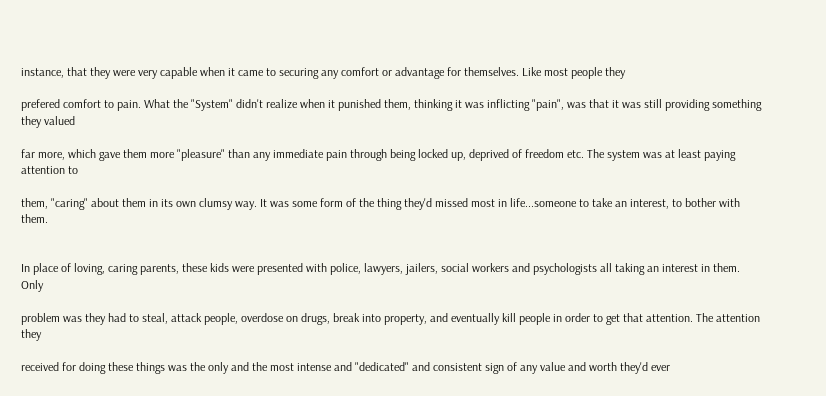instance, that they were very capable when it came to securing any comfort or advantage for themselves. Like most people they

prefered comfort to pain. What the "System" didn't realize when it punished them, thinking it was inflicting "pain", was that it was still providing something they valued

far more, which gave them more "pleasure" than any immediate pain through being locked up, deprived of freedom etc. The system was at least paying attention to

them, "caring" about them in its own clumsy way. It was some form of the thing they'd missed most in life...someone to take an interest, to bother with them.


In place of loving, caring parents, these kids were presented with police, lawyers, jailers, social workers and psychologists all taking an interest in them. Only

problem was they had to steal, attack people, overdose on drugs, break into property, and eventually kill people in order to get that attention. The attention they

received for doing these things was the only and the most intense and "dedicated" and consistent sign of any value and worth they'd ever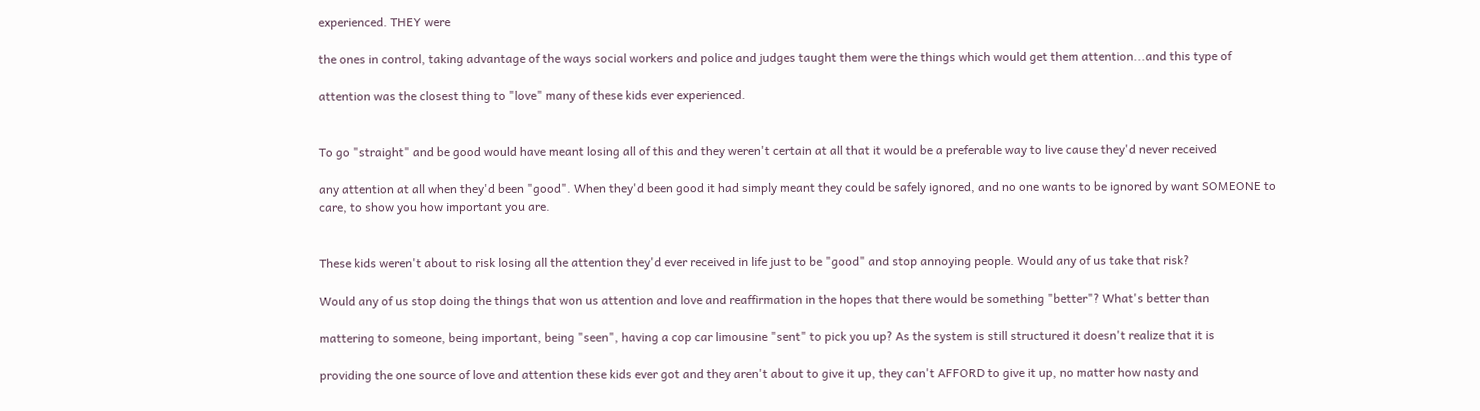experienced. THEY were

the ones in control, taking advantage of the ways social workers and police and judges taught them were the things which would get them attention...and this type of

attention was the closest thing to "love" many of these kids ever experienced.


To go "straight" and be good would have meant losing all of this and they weren't certain at all that it would be a preferable way to live cause they'd never received

any attention at all when they'd been "good". When they'd been good it had simply meant they could be safely ignored, and no one wants to be ignored by want SOMEONE to care, to show you how important you are.


These kids weren't about to risk losing all the attention they'd ever received in life just to be "good" and stop annoying people. Would any of us take that risk?

Would any of us stop doing the things that won us attention and love and reaffirmation in the hopes that there would be something "better"? What's better than

mattering to someone, being important, being "seen", having a cop car limousine "sent" to pick you up? As the system is still structured it doesn't realize that it is

providing the one source of love and attention these kids ever got and they aren't about to give it up, they can't AFFORD to give it up, no matter how nasty and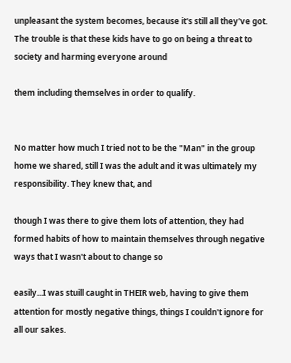unpleasant the system becomes, because it's still all they've got. The trouble is that these kids have to go on being a threat to society and harming everyone around

them including themselves in order to qualify.


No matter how much I tried not to be the "Man" in the group home we shared, still I was the adult and it was ultimately my responsibility. They knew that, and

though I was there to give them lots of attention, they had formed habits of how to maintain themselves through negative ways that I wasn't about to change so

easily...I was stuill caught in THEIR web, having to give them attention for mostly negative things, things I couldn't ignore for all our sakes.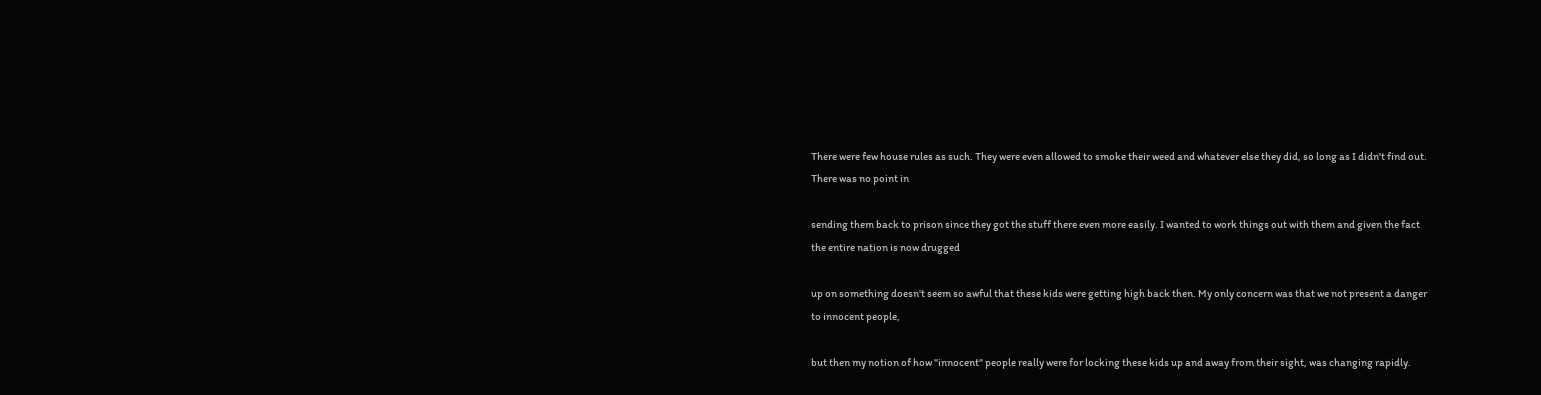There were few house rules as such. They were even allowed to smoke their weed and whatever else they did, so long as I didn't find out. There was no point in

sending them back to prison since they got the stuff there even more easily. I wanted to work things out with them and given the fact the entire nation is now drugged

up on something doesn't seem so awful that these kids were getting high back then. My only concern was that we not present a danger to innocent people,

but then my notion of how "innocent" people really were for locking these kids up and away from their sight, was changing rapidly.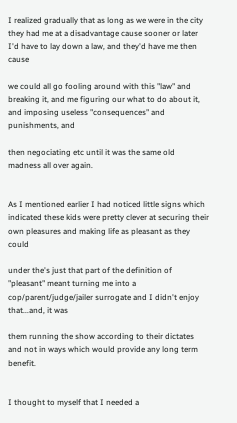I realized gradually that as long as we were in the city they had me at a disadvantage cause sooner or later I'd have to lay down a law, and they'd have me then cause

we could all go fooling around with this "law" and breaking it, and me figuring our what to do about it, and imposing useless "consequences" and punishments, and

then negociating etc until it was the same old madness all over again.


As I mentioned earlier I had noticed little signs which indicated these kids were pretty clever at securing their own pleasures and making life as pleasant as they could

under the's just that part of the definition of "pleasant" meant turning me into a cop/parent/judge/jailer surrogate and I didn't enjoy that...and, it was

them running the show according to their dictates and not in ways which would provide any long term benefit.


I thought to myself that I needed a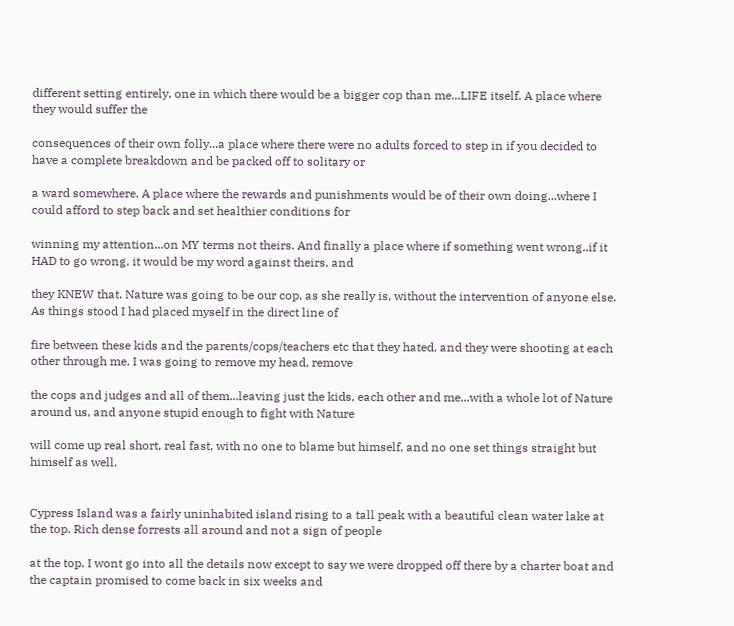different setting entirely, one in which there would be a bigger cop than me...LIFE itself. A place where they would suffer the

consequences of their own folly...a place where there were no adults forced to step in if you decided to have a complete breakdown and be packed off to solitary or

a ward somewhere. A place where the rewards and punishments would be of their own doing...where I could afford to step back and set healthier conditions for

winning my attention...on MY terms not theirs. And finally a place where if something went wrong..if it HAD to go wrong, it would be my word against theirs, and

they KNEW that. Nature was going to be our cop, as she really is, without the intervention of anyone else. As things stood I had placed myself in the direct line of

fire between these kids and the parents/cops/teachers etc that they hated, and they were shooting at each other through me. I was going to remove my head, remove

the cops and judges and all of them...leaving just the kids, each other and me...with a whole lot of Nature around us, and anyone stupid enough to fight with Nature

will come up real short, real fast, with no one to blame but himself, and no one set things straight but himself as well.


Cypress Island was a fairly uninhabited island rising to a tall peak with a beautiful clean water lake at the top. Rich dense forrests all around and not a sign of people

at the top. I wont go into all the details now except to say we were dropped off there by a charter boat and the captain promised to come back in six weeks and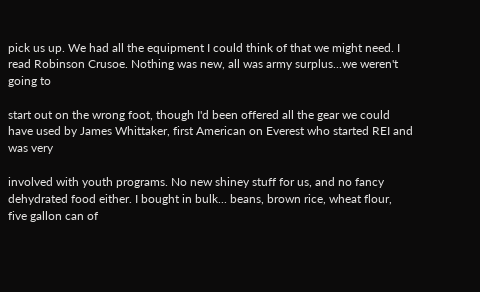pick us up. We had all the equipment I could think of that we might need. I read Robinson Crusoe. Nothing was new, all was army surplus...we weren't going to

start out on the wrong foot, though I'd been offered all the gear we could have used by James Whittaker, first American on Everest who started REI and was very

involved with youth programs. No new shiney stuff for us, and no fancy dehydrated food either. I bought in bulk... beans, brown rice, wheat flour, five gallon can of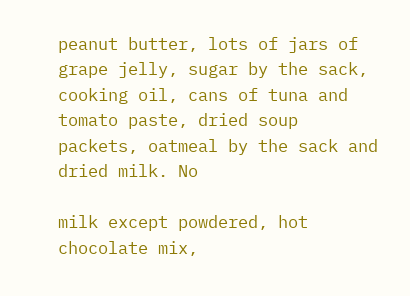peanut butter, lots of jars of grape jelly, sugar by the sack, cooking oil, cans of tuna and tomato paste, dried soup packets, oatmeal by the sack and dried milk. No

milk except powdered, hot chocolate mix,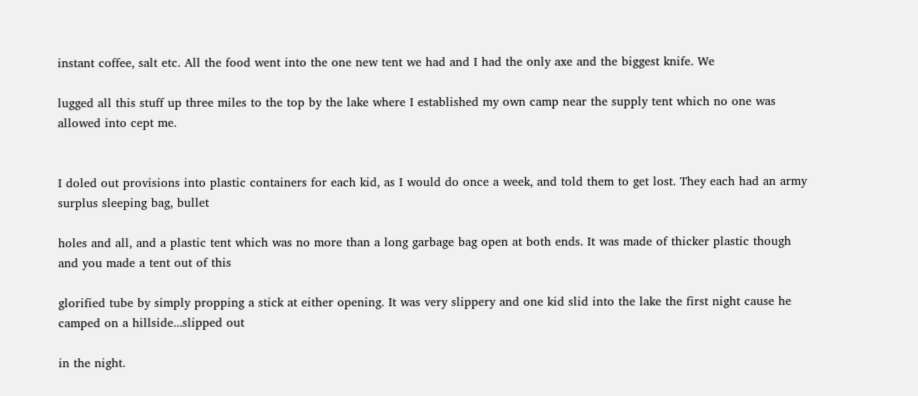instant coffee, salt etc. All the food went into the one new tent we had and I had the only axe and the biggest knife. We

lugged all this stuff up three miles to the top by the lake where I established my own camp near the supply tent which no one was allowed into cept me.


I doled out provisions into plastic containers for each kid, as I would do once a week, and told them to get lost. They each had an army surplus sleeping bag, bullet

holes and all, and a plastic tent which was no more than a long garbage bag open at both ends. It was made of thicker plastic though and you made a tent out of this

glorified tube by simply propping a stick at either opening. It was very slippery and one kid slid into the lake the first night cause he camped on a hillside...slipped out

in the night.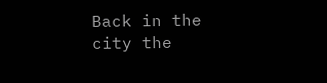Back in the city the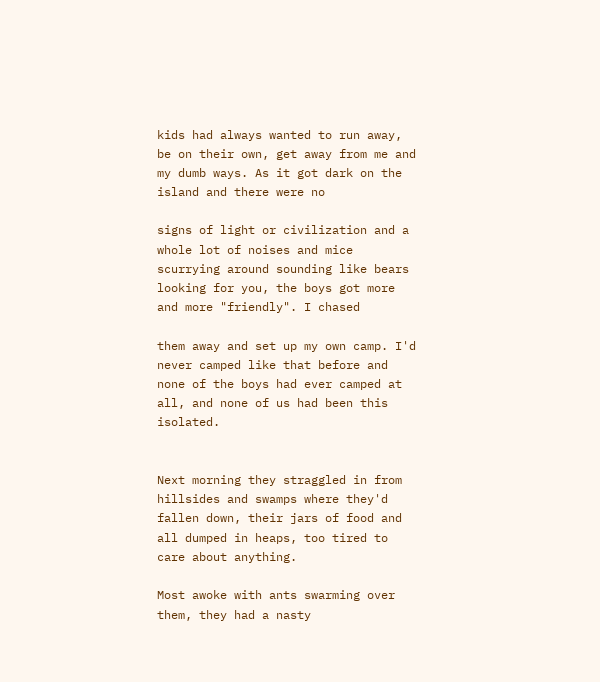kids had always wanted to run away, be on their own, get away from me and my dumb ways. As it got dark on the island and there were no

signs of light or civilization and a whole lot of noises and mice scurrying around sounding like bears looking for you, the boys got more and more "friendly". I chased

them away and set up my own camp. I'd never camped like that before and none of the boys had ever camped at all, and none of us had been this isolated.


Next morning they straggled in from hillsides and swamps where they'd fallen down, their jars of food and all dumped in heaps, too tired to care about anything.

Most awoke with ants swarming over them, they had a nasty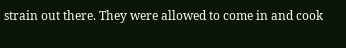strain out there. They were allowed to come in and cook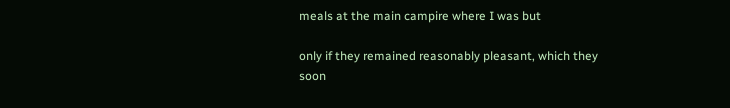meals at the main campire where I was but

only if they remained reasonably pleasant, which they soon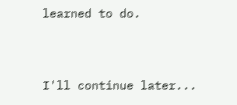learned to do.


I'll continue later...